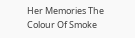Her Memories The Colour Of Smoke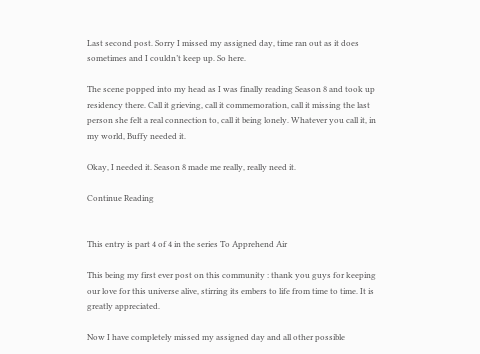Last second post. Sorry I missed my assigned day, time ran out as it does sometimes and I couldn’t keep up. So here.

The scene popped into my head as I was finally reading Season 8 and took up residency there. Call it grieving, call it commemoration, call it missing the last person she felt a real connection to, call it being lonely. Whatever you call it, in my world, Buffy needed it.

Okay, I needed it. Season 8 made me really, really need it.

Continue Reading


This entry is part 4 of 4 in the series To Apprehend Air

This being my first ever post on this community : thank you guys for keeping our love for this universe alive, stirring its embers to life from time to time. It is greatly appreciated.

Now I have completely missed my assigned day and all other possible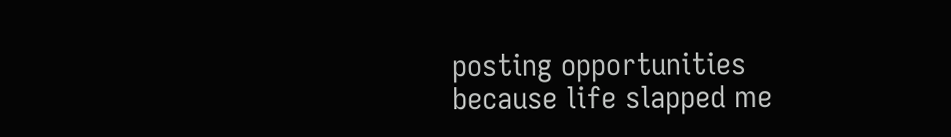posting opportunities because life slapped me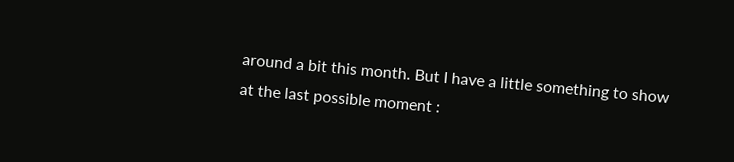around a bit this month. But I have a little something to show at the last possible moment :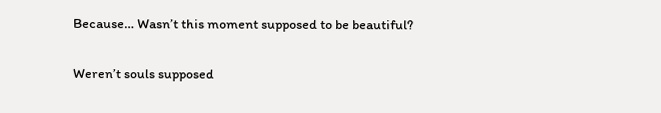Because… Wasn’t this moment supposed to be beautiful?

Weren’t souls supposed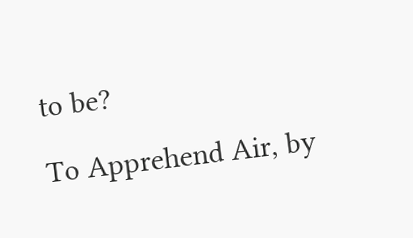to be?

To Apprehend Air, by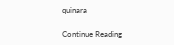quinara

Continue Reading